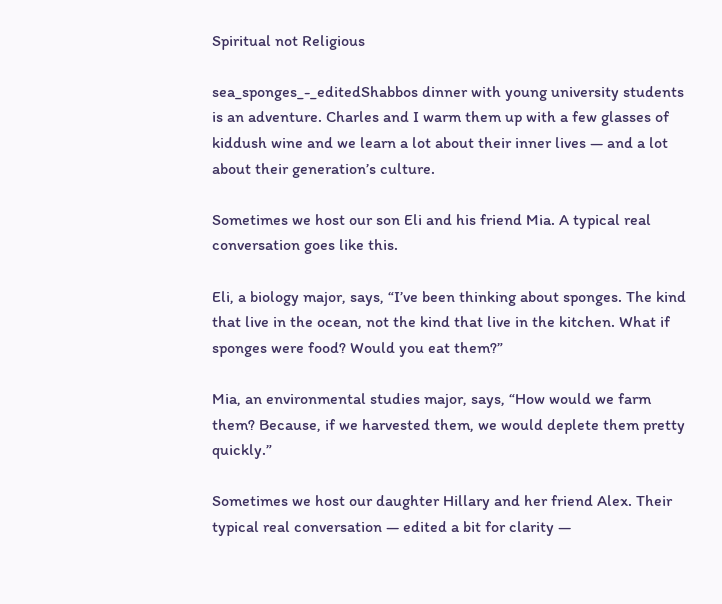Spiritual not Religious

sea_sponges_-_editedShabbos dinner with young university students is an adventure. Charles and I warm them up with a few glasses of kiddush wine and we learn a lot about their inner lives — and a lot about their generation’s culture.

Sometimes we host our son Eli and his friend Mia. A typical real conversation goes like this.

Eli, a biology major, says, “I’ve been thinking about sponges. The kind that live in the ocean, not the kind that live in the kitchen. What if sponges were food? Would you eat them?”

Mia, an environmental studies major, says, “How would we farm them? Because, if we harvested them, we would deplete them pretty quickly.”

Sometimes we host our daughter Hillary and her friend Alex. Their typical real conversation — edited a bit for clarity —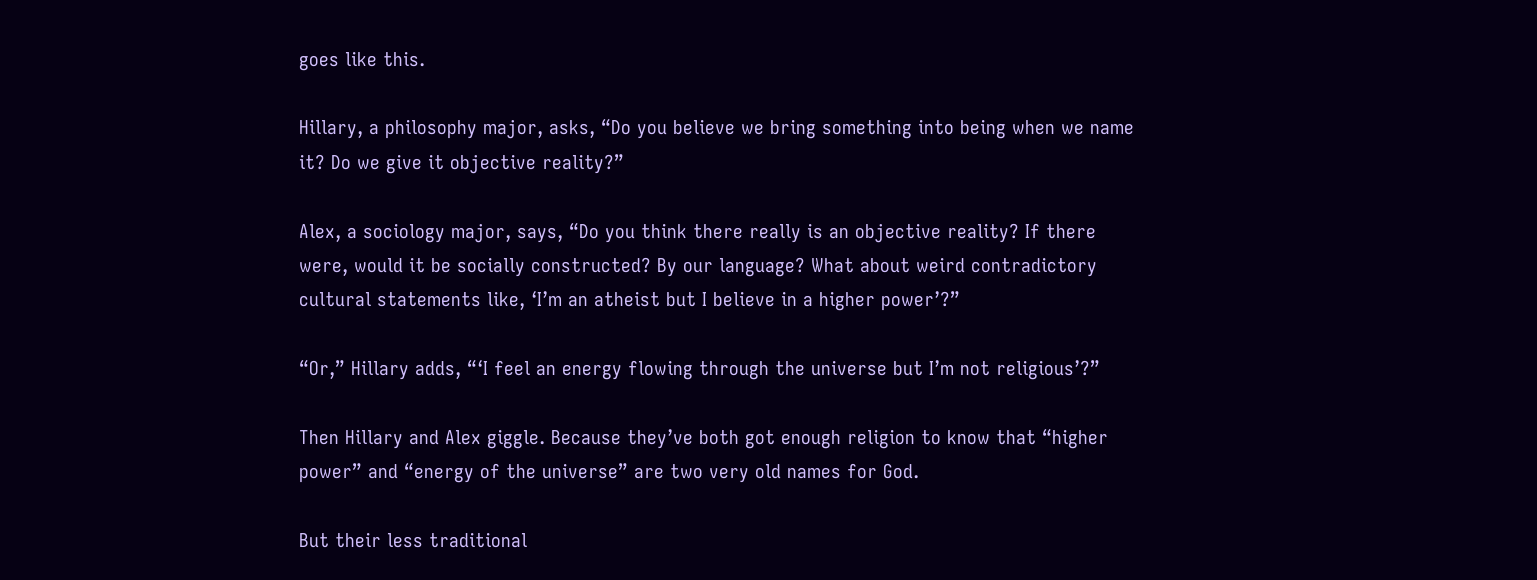goes like this.

Hillary, a philosophy major, asks, “Do you believe we bring something into being when we name it? Do we give it objective reality?”

Alex, a sociology major, says, “Do you think there really is an objective reality? If there were, would it be socially constructed? By our language? What about weird contradictory cultural statements like, ‘I’m an atheist but I believe in a higher power’?”

“Or,” Hillary adds, “‘I feel an energy flowing through the universe but I’m not religious’?”

Then Hillary and Alex giggle. Because they’ve both got enough religion to know that “higher power” and “energy of the universe” are two very old names for God.

But their less traditional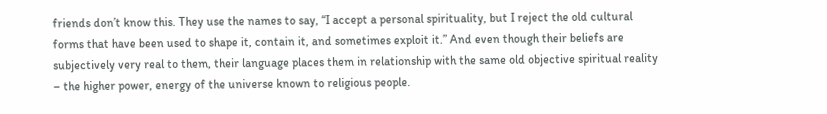friends don’t know this. They use the names to say, “I accept a personal spirituality, but I reject the old cultural forms that have been used to shape it, contain it, and sometimes exploit it.” And even though their beliefs are subjectively very real to them, their language places them in relationship with the same old objective spiritual reality – the higher power, energy of the universe known to religious people.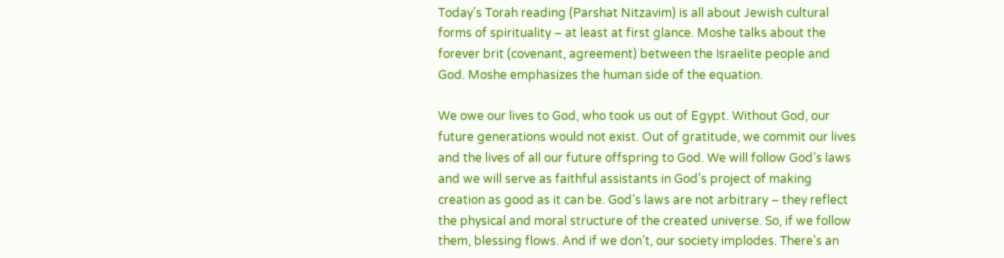Today’s Torah reading (Parshat Nitzavim) is all about Jewish cultural forms of spirituality – at least at first glance. Moshe talks about the forever brit (covenant, agreement) between the Israelite people and God. Moshe emphasizes the human side of the equation.

We owe our lives to God, who took us out of Egypt. Without God, our future generations would not exist. Out of gratitude, we commit our lives and the lives of all our future offspring to God. We will follow God’s laws and we will serve as faithful assistants in God’s project of making creation as good as it can be. God’s laws are not arbitrary – they reflect the physical and moral structure of the created universe. So, if we follow them, blessing flows. And if we don’t, our society implodes. There’s an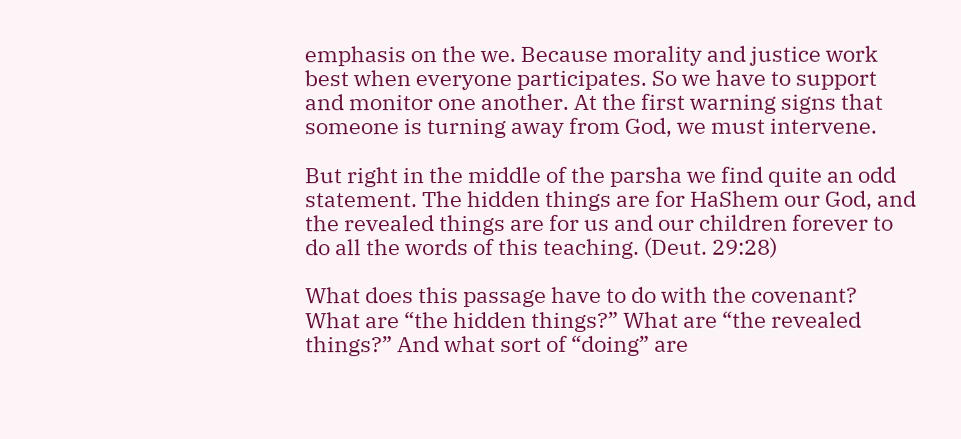emphasis on the we. Because morality and justice work best when everyone participates. So we have to support and monitor one another. At the first warning signs that someone is turning away from God, we must intervene.

But right in the middle of the parsha we find quite an odd statement. The hidden things are for HaShem our God, and the revealed things are for us and our children forever to do all the words of this teaching. (Deut. 29:28)

What does this passage have to do with the covenant? What are “the hidden things?” What are “the revealed things?” And what sort of “doing” are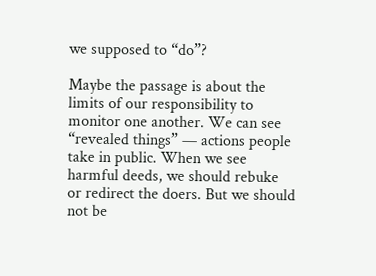we supposed to “do”?

Maybe the passage is about the limits of our responsibility to monitor one another. We can see “revealed things” — actions people take in public. When we see harmful deeds, we should rebuke or redirect the doers. But we should not be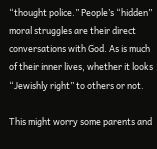“thought police.” People’s “hidden” moral struggles are their direct conversations with God. As is much of their inner lives, whether it looks “Jewishly right” to others or not.

This might worry some parents and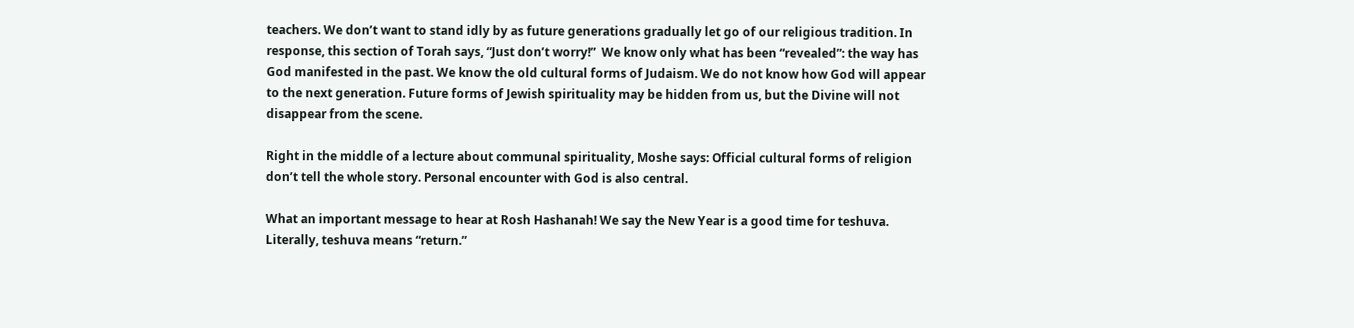teachers. We don’t want to stand idly by as future generations gradually let go of our religious tradition. In response, this section of Torah says, “Just don’t worry!”  We know only what has been “revealed”: the way has God manifested in the past. We know the old cultural forms of Judaism. We do not know how God will appear to the next generation. Future forms of Jewish spirituality may be hidden from us, but the Divine will not disappear from the scene.

Right in the middle of a lecture about communal spirituality, Moshe says: Official cultural forms of religion don’t tell the whole story. Personal encounter with God is also central.

What an important message to hear at Rosh Hashanah! We say the New Year is a good time for teshuva. Literally, teshuva means “return.”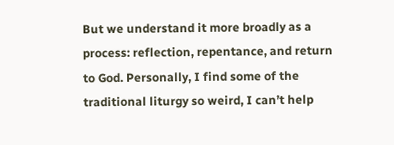But we understand it more broadly as a process: reflection, repentance, and return to God. Personally, I find some of the traditional liturgy so weird, I can’t help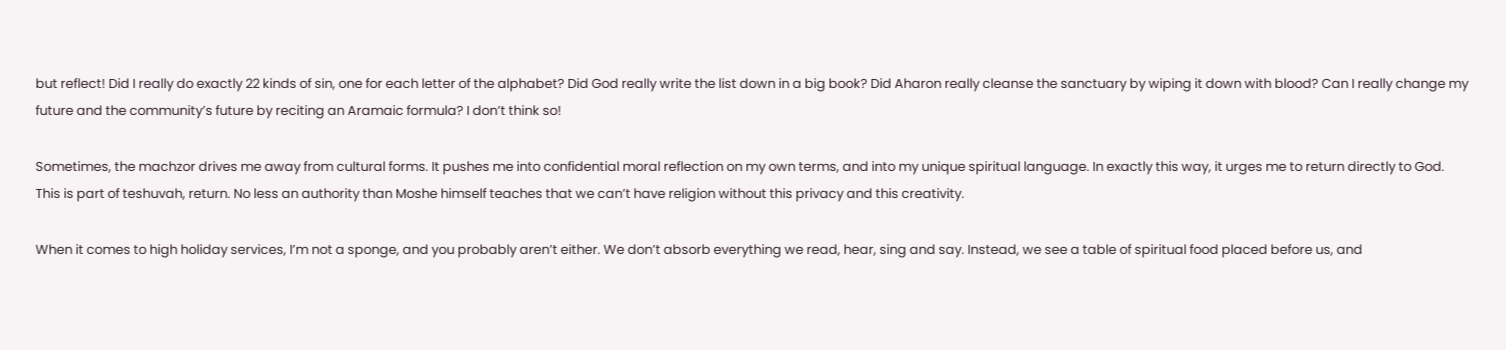but reflect! Did I really do exactly 22 kinds of sin, one for each letter of the alphabet? Did God really write the list down in a big book? Did Aharon really cleanse the sanctuary by wiping it down with blood? Can I really change my future and the community’s future by reciting an Aramaic formula? I don’t think so!

Sometimes, the machzor drives me away from cultural forms. It pushes me into confidential moral reflection on my own terms, and into my unique spiritual language. In exactly this way, it urges me to return directly to God. This is part of teshuvah, return. No less an authority than Moshe himself teaches that we can’t have religion without this privacy and this creativity.

When it comes to high holiday services, I’m not a sponge, and you probably aren’t either. We don’t absorb everything we read, hear, sing and say. Instead, we see a table of spiritual food placed before us, and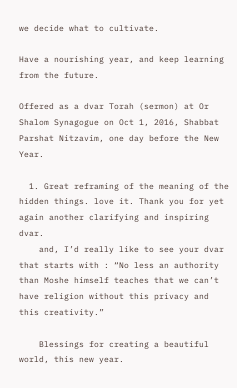we decide what to cultivate.

Have a nourishing year, and keep learning from the future.

Offered as a dvar Torah (sermon) at Or Shalom Synagogue on Oct 1, 2016, Shabbat Parshat Nitzavim, one day before the New Year.

  1. Great reframing of the meaning of the hidden things. love it. Thank you for yet again another clarifying and inspiring dvar.
    and, I’d really like to see your dvar that starts with : “No less an authority than Moshe himself teaches that we can’t have religion without this privacy and this creativity.”

    Blessings for creating a beautiful world, this new year.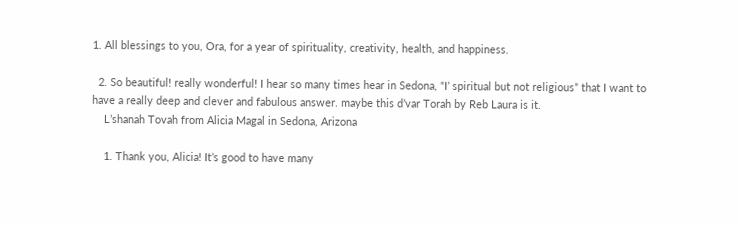1. All blessings to you, Ora, for a year of spirituality, creativity, health, and happiness.

  2. So beautiful! really wonderful! I hear so many times hear in Sedona, “I’ spiritual but not religious” that I want to have a really deep and clever and fabulous answer. maybe this d’var Torah by Reb Laura is it.
    L’shanah Tovah from Alicia Magal in Sedona, Arizona

    1. Thank you, Alicia! It’s good to have many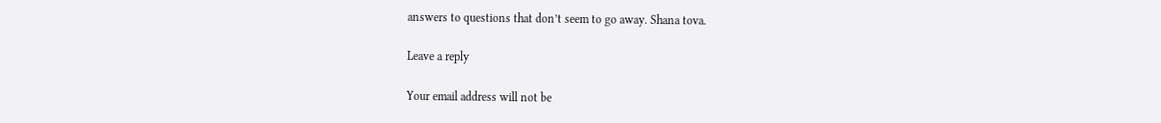answers to questions that don’t seem to go away. Shana tova.

Leave a reply

Your email address will not be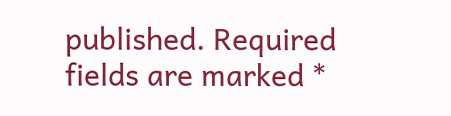published. Required fields are marked *